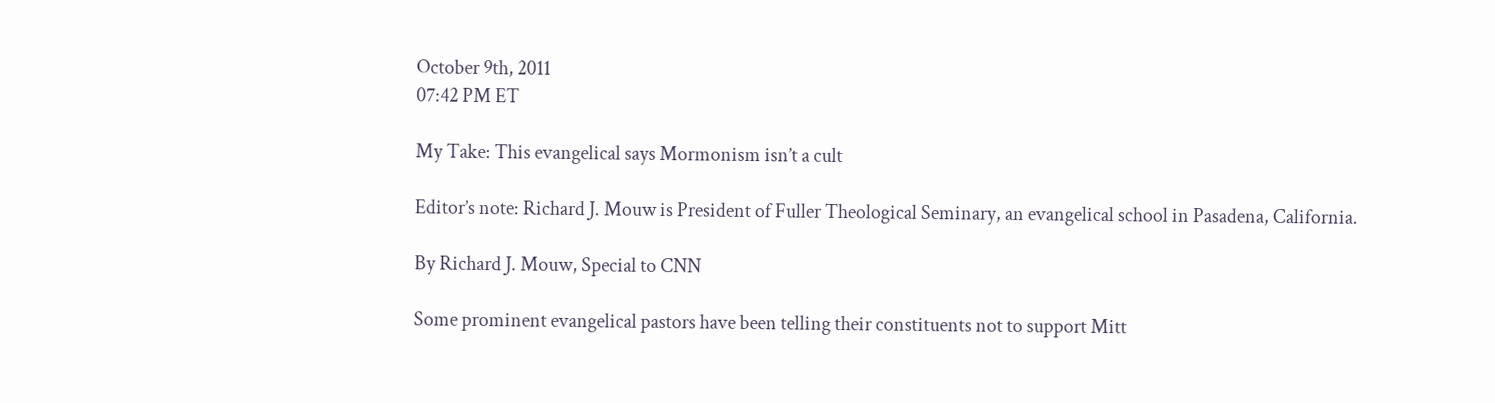October 9th, 2011
07:42 PM ET

My Take: This evangelical says Mormonism isn’t a cult

Editor’s note: Richard J. Mouw is President of Fuller Theological Seminary, an evangelical school in Pasadena, California.

By Richard J. Mouw, Special to CNN

Some prominent evangelical pastors have been telling their constituents not to support Mitt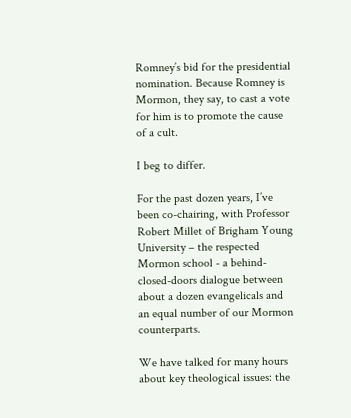Romney’s bid for the presidential nomination. Because Romney is Mormon, they say, to cast a vote for him is to promote the cause of a cult.

I beg to differ.

For the past dozen years, I’ve been co-chairing, with Professor Robert Millet of Brigham Young University – the respected Mormon school - a behind-closed-doors dialogue between about a dozen evangelicals and an equal number of our Mormon counterparts.

We have talked for many hours about key theological issues: the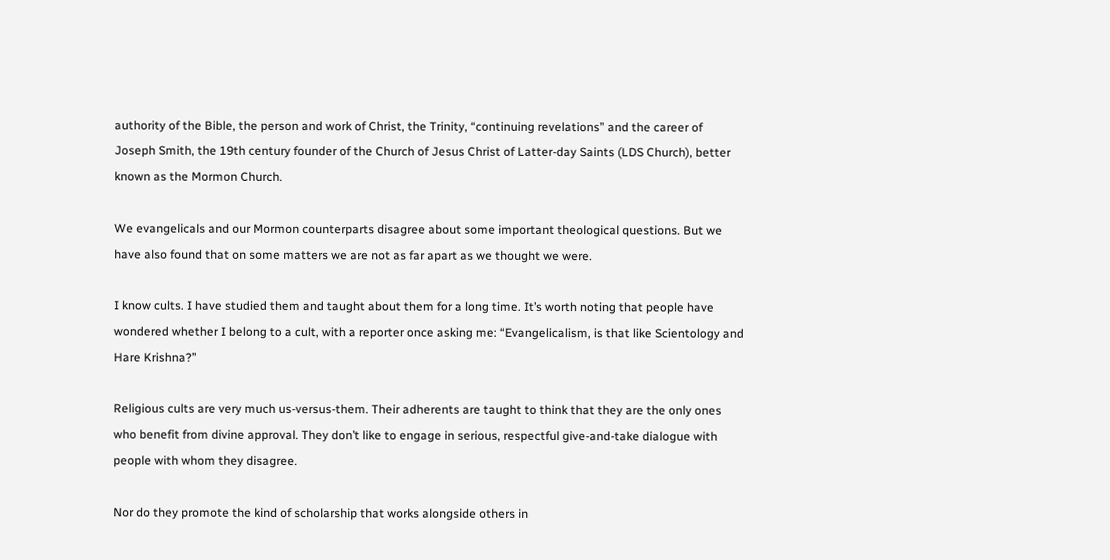authority of the Bible, the person and work of Christ, the Trinity, “continuing revelations” and the career of Joseph Smith, the 19th century founder of the Church of Jesus Christ of Latter-day Saints (LDS Church), better known as the Mormon Church.

We evangelicals and our Mormon counterparts disagree about some important theological questions. But we have also found that on some matters we are not as far apart as we thought we were.

I know cults. I have studied them and taught about them for a long time. It’s worth noting that people have wondered whether I belong to a cult, with a reporter once asking me: “Evangelicalism, is that like Scientology and Hare Krishna?”

Religious cults are very much us-versus-them. Their adherents are taught to think that they are the only ones who benefit from divine approval. They don’t like to engage in serious, respectful give-and-take dialogue with people with whom they disagree.

Nor do they promote the kind of scholarship that works alongside others in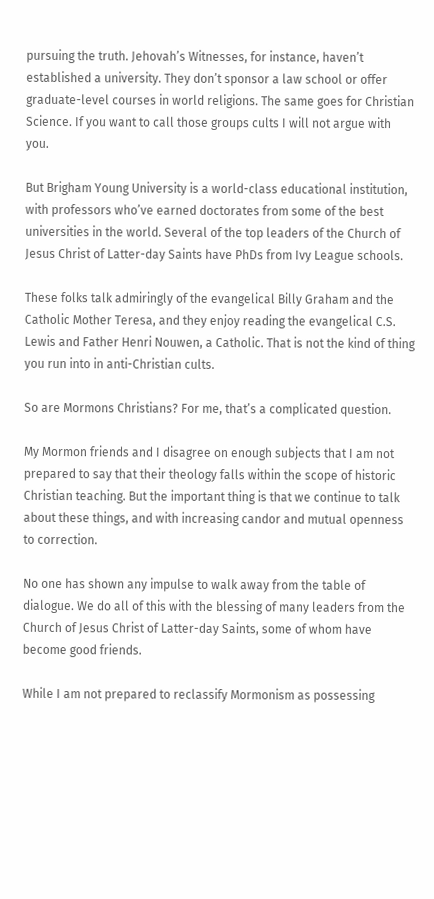pursuing the truth. Jehovah’s Witnesses, for instance, haven’t established a university. They don’t sponsor a law school or offer graduate-level courses in world religions. The same goes for Christian Science. If you want to call those groups cults I will not argue with you.

But Brigham Young University is a world-class educational institution, with professors who’ve earned doctorates from some of the best universities in the world. Several of the top leaders of the Church of Jesus Christ of Latter-day Saints have PhDs from Ivy League schools.

These folks talk admiringly of the evangelical Billy Graham and the Catholic Mother Teresa, and they enjoy reading the evangelical C.S. Lewis and Father Henri Nouwen, a Catholic. That is not the kind of thing you run into in anti-Christian cults.

So are Mormons Christians? For me, that’s a complicated question.

My Mormon friends and I disagree on enough subjects that I am not prepared to say that their theology falls within the scope of historic Christian teaching. But the important thing is that we continue to talk about these things, and with increasing candor and mutual openness to correction.

No one has shown any impulse to walk away from the table of dialogue. We do all of this with the blessing of many leaders from the Church of Jesus Christ of Latter-day Saints, some of whom have become good friends.

While I am not prepared to reclassify Mormonism as possessing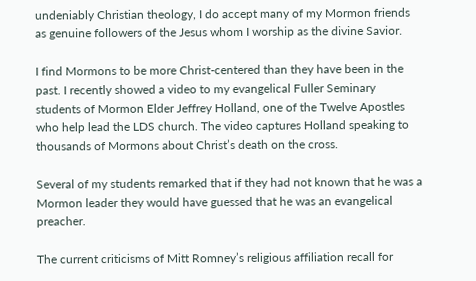undeniably Christian theology, I do accept many of my Mormon friends as genuine followers of the Jesus whom I worship as the divine Savior.

I find Mormons to be more Christ-centered than they have been in the past. I recently showed a video to my evangelical Fuller Seminary students of Mormon Elder Jeffrey Holland, one of the Twelve Apostles who help lead the LDS church. The video captures Holland speaking to thousands of Mormons about Christ’s death on the cross.

Several of my students remarked that if they had not known that he was a Mormon leader they would have guessed that he was an evangelical preacher.

The current criticisms of Mitt Romney’s religious affiliation recall for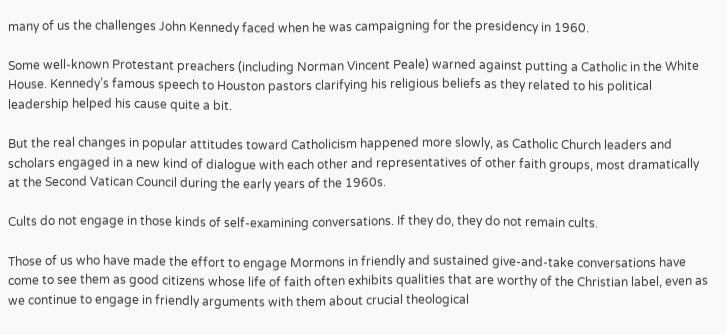many of us the challenges John Kennedy faced when he was campaigning for the presidency in 1960.

Some well-known Protestant preachers (including Norman Vincent Peale) warned against putting a Catholic in the White House. Kennedy’s famous speech to Houston pastors clarifying his religious beliefs as they related to his political leadership helped his cause quite a bit.

But the real changes in popular attitudes toward Catholicism happened more slowly, as Catholic Church leaders and scholars engaged in a new kind of dialogue with each other and representatives of other faith groups, most dramatically at the Second Vatican Council during the early years of the 1960s.

Cults do not engage in those kinds of self-examining conversations. If they do, they do not remain cults.

Those of us who have made the effort to engage Mormons in friendly and sustained give-and-take conversations have come to see them as good citizens whose life of faith often exhibits qualities that are worthy of the Christian label, even as we continue to engage in friendly arguments with them about crucial theological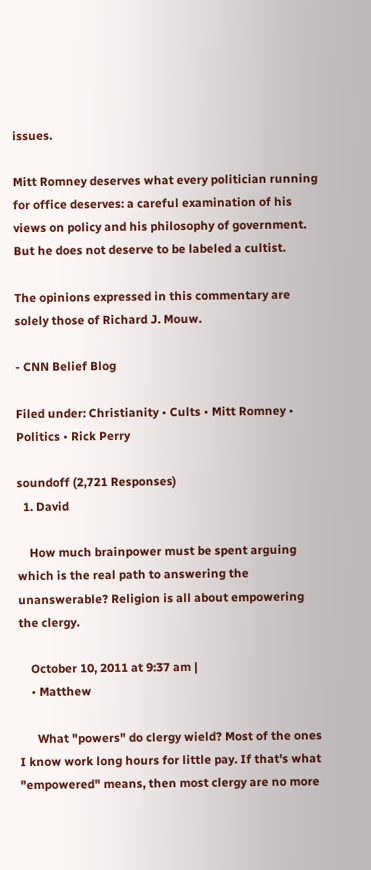issues.

Mitt Romney deserves what every politician running for office deserves: a careful examination of his views on policy and his philosophy of government. But he does not deserve to be labeled a cultist.

The opinions expressed in this commentary are solely those of Richard J. Mouw.

- CNN Belief Blog

Filed under: Christianity • Cults • Mitt Romney • Politics • Rick Perry

soundoff (2,721 Responses)
  1. David

    How much brainpower must be spent arguing which is the real path to answering the unanswerable? Religion is all about empowering the clergy.

    October 10, 2011 at 9:37 am |
    • Matthew

      What "powers" do clergy wield? Most of the ones I know work long hours for little pay. If that's what "empowered" means, then most clergy are no more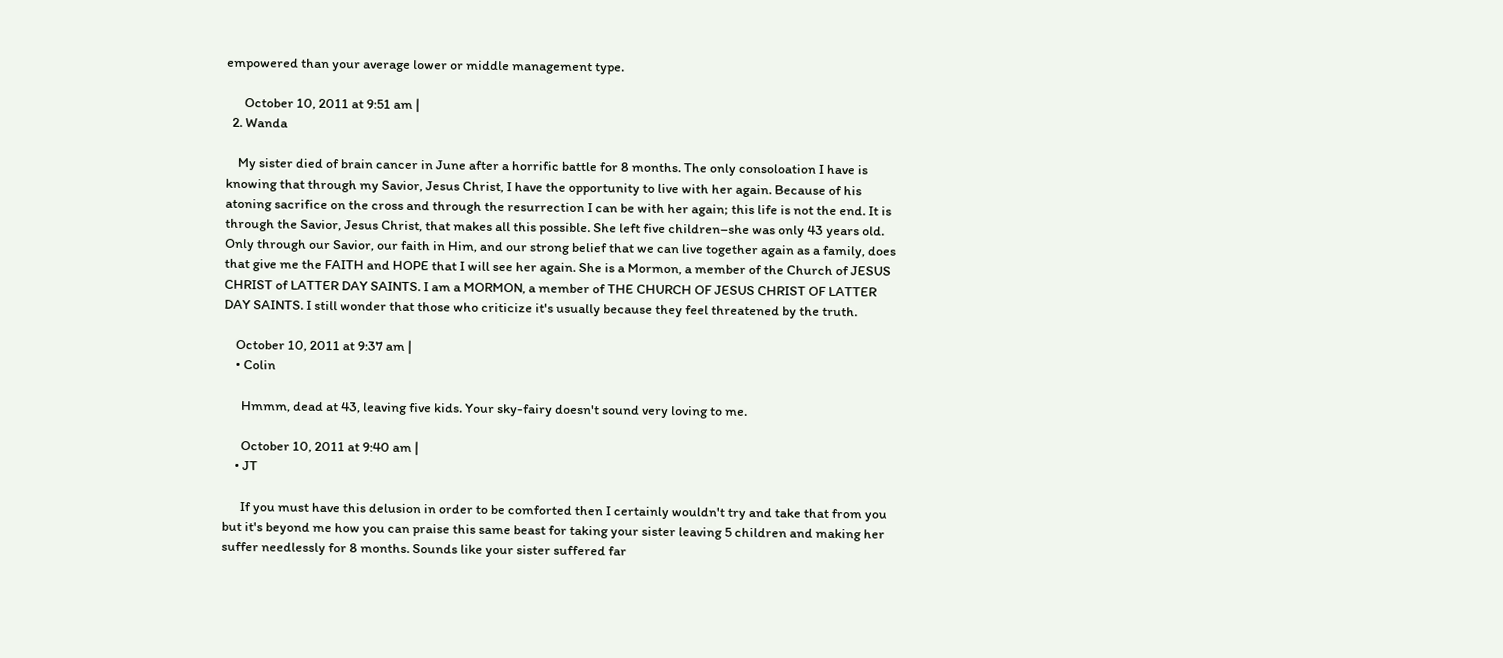empowered than your average lower or middle management type.

      October 10, 2011 at 9:51 am |
  2. Wanda

    My sister died of brain cancer in June after a horrific battle for 8 months. The only consoloation I have is knowing that through my Savior, Jesus Christ, I have the opportunity to live with her again. Because of his atoning sacrifice on the cross and through the resurrection I can be with her again; this life is not the end. It is through the Savior, Jesus Christ, that makes all this possible. She left five children–she was only 43 years old. Only through our Savior, our faith in Him, and our strong belief that we can live together again as a family, does that give me the FAITH and HOPE that I will see her again. She is a Mormon, a member of the Church of JESUS CHRIST of LATTER DAY SAINTS. I am a MORMON, a member of THE CHURCH OF JESUS CHRIST OF LATTER DAY SAINTS. I still wonder that those who criticize it's usually because they feel threatened by the truth.

    October 10, 2011 at 9:37 am |
    • Colin

      Hmmm, dead at 43, leaving five kids. Your sky-fairy doesn't sound very loving to me.

      October 10, 2011 at 9:40 am |
    • JT

      If you must have this delusion in order to be comforted then I certainly wouldn't try and take that from you but it's beyond me how you can praise this same beast for taking your sister leaving 5 children and making her suffer needlessly for 8 months. Sounds like your sister suffered far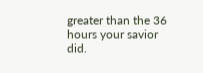greater than the 36 hours your savior did.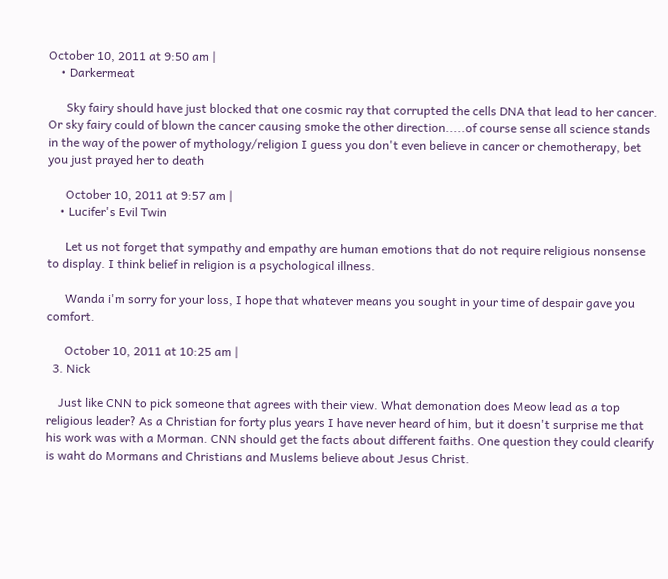October 10, 2011 at 9:50 am |
    • Darkermeat

      Sky fairy should have just blocked that one cosmic ray that corrupted the cells DNA that lead to her cancer. Or sky fairy could of blown the cancer causing smoke the other direction.....of course sense all science stands in the way of the power of mythology/religion I guess you don't even believe in cancer or chemotherapy, bet you just prayed her to death

      October 10, 2011 at 9:57 am |
    • Lucifer's Evil Twin

      Let us not forget that sympathy and empathy are human emotions that do not require religious nonsense to display. I think belief in religion is a psychological illness.

      Wanda i'm sorry for your loss, I hope that whatever means you sought in your time of despair gave you comfort.

      October 10, 2011 at 10:25 am |
  3. Nick

    Just like CNN to pick someone that agrees with their view. What demonation does Meow lead as a top religious leader? As a Christian for forty plus years I have never heard of him, but it doesn't surprise me that his work was with a Morman. CNN should get the facts about different faiths. One question they could clearify is waht do Mormans and Christians and Muslems believe about Jesus Christ.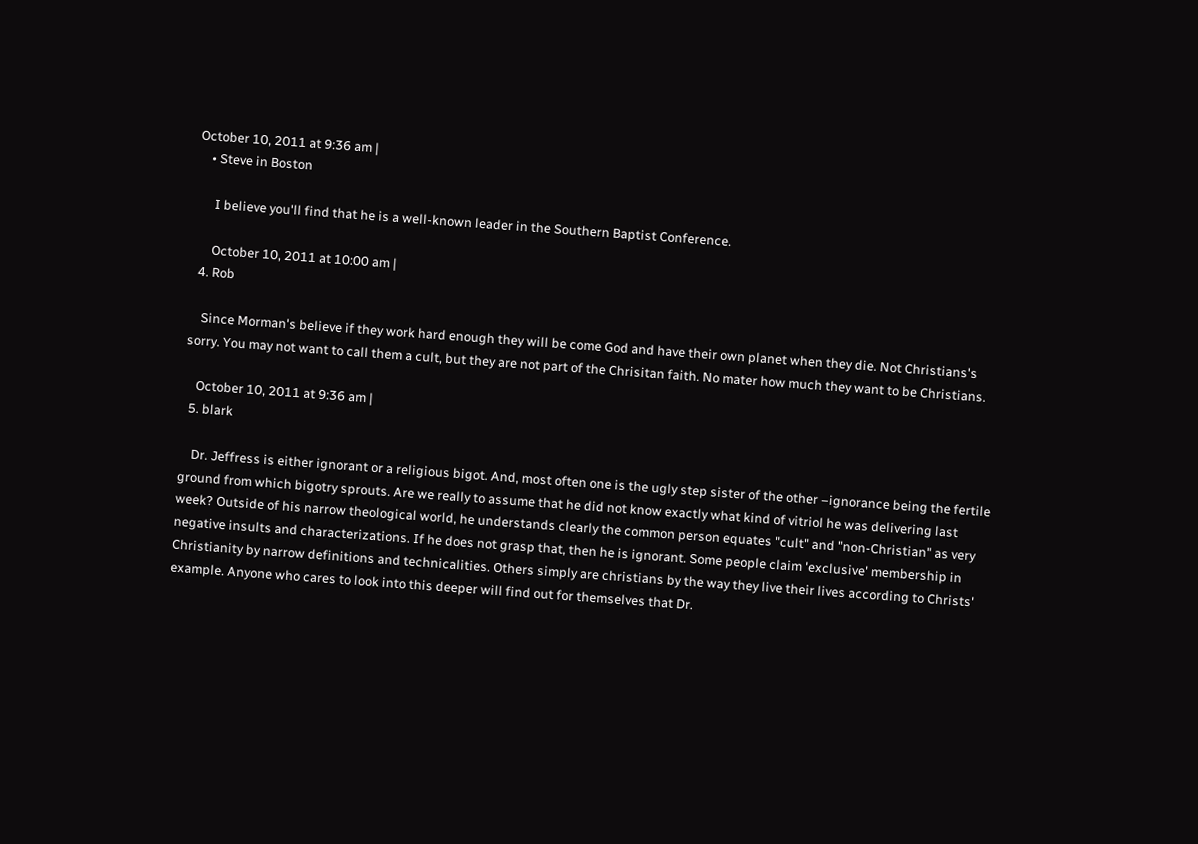October 10, 2011 at 9:36 am |
    • Steve in Boston

      I believe you'll find that he is a well-known leader in the Southern Baptist Conference.

      October 10, 2011 at 10:00 am |
  4. Rob

    Since Morman's believe if they work hard enough they will be come God and have their own planet when they die. Not Christians's sorry. You may not want to call them a cult, but they are not part of the Chrisitan faith. No mater how much they want to be Christians.

    October 10, 2011 at 9:36 am |
  5. blark

    Dr. Jeffress is either ignorant or a religious bigot. And, most often one is the ugly step sister of the other –ignorance being the fertile ground from which bigotry sprouts. Are we really to assume that he did not know exactly what kind of vitriol he was delivering last week? Outside of his narrow theological world, he understands clearly the common person equates "cult" and "non-Christian" as very negative insults and characterizations. If he does not grasp that, then he is ignorant. Some people claim 'exclusive' membership in Christianity by narrow definitions and technicalities. Others simply are christians by the way they live their lives according to Christs' example. Anyone who cares to look into this deeper will find out for themselves that Dr.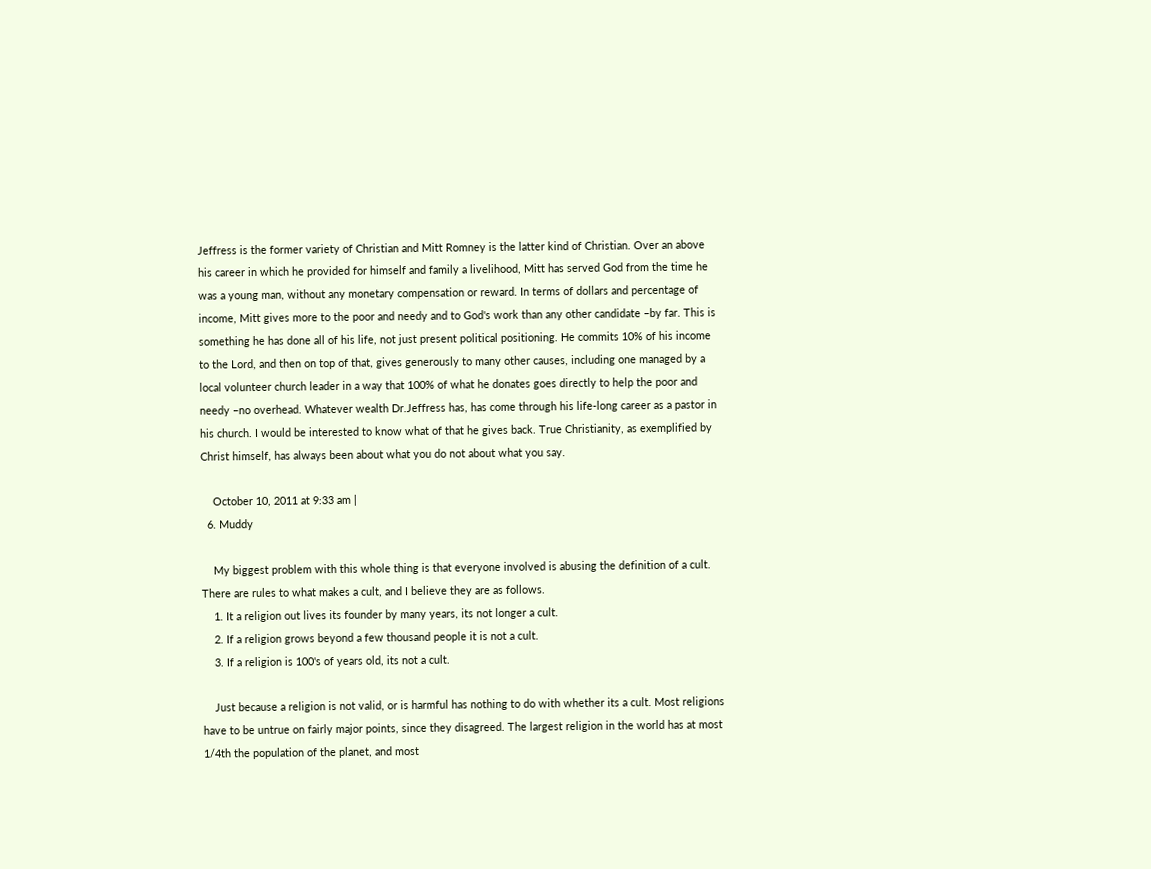Jeffress is the former variety of Christian and Mitt Romney is the latter kind of Christian. Over an above his career in which he provided for himself and family a livelihood, Mitt has served God from the time he was a young man, without any monetary compensation or reward. In terms of dollars and percentage of income, Mitt gives more to the poor and needy and to God's work than any other candidate –by far. This is something he has done all of his life, not just present political positioning. He commits 10% of his income to the Lord, and then on top of that, gives generously to many other causes, including one managed by a local volunteer church leader in a way that 100% of what he donates goes directly to help the poor and needy –no overhead. Whatever wealth Dr.Jeffress has, has come through his life-long career as a pastor in his church. I would be interested to know what of that he gives back. True Christianity, as exemplified by Christ himself, has always been about what you do not about what you say.

    October 10, 2011 at 9:33 am |
  6. Muddy

    My biggest problem with this whole thing is that everyone involved is abusing the definition of a cult. There are rules to what makes a cult, and I believe they are as follows.
    1. It a religion out lives its founder by many years, its not longer a cult.
    2. If a religion grows beyond a few thousand people it is not a cult.
    3. If a religion is 100's of years old, its not a cult.

    Just because a religion is not valid, or is harmful has nothing to do with whether its a cult. Most religions have to be untrue on fairly major points, since they disagreed. The largest religion in the world has at most 1/4th the population of the planet, and most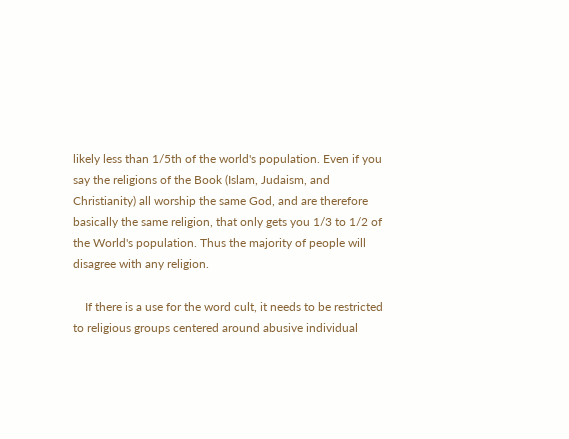likely less than 1/5th of the world's population. Even if you say the religions of the Book (Islam, Judaism, and Christianity) all worship the same God, and are therefore basically the same religion, that only gets you 1/3 to 1/2 of the World's population. Thus the majority of people will disagree with any religion.

    If there is a use for the word cult, it needs to be restricted to religious groups centered around abusive individual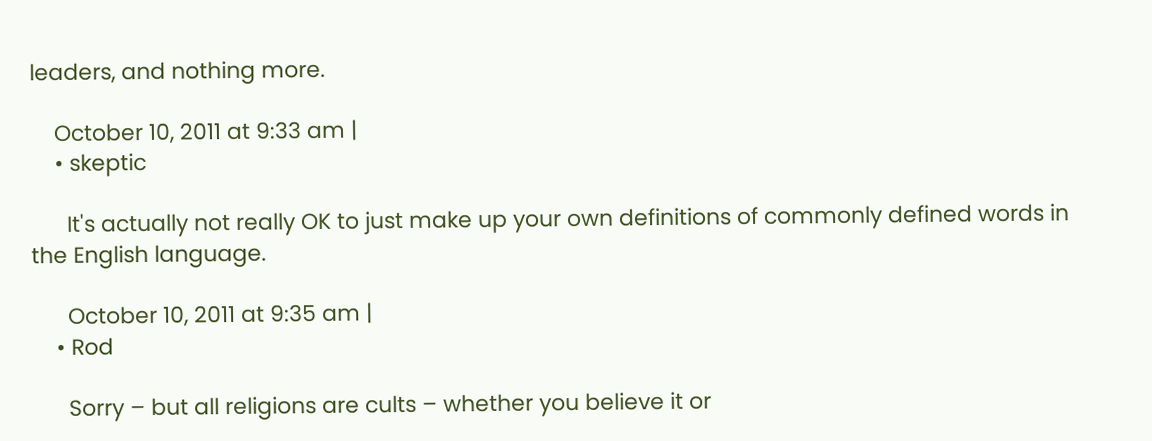leaders, and nothing more.

    October 10, 2011 at 9:33 am |
    • skeptic

      It's actually not really OK to just make up your own definitions of commonly defined words in the English language.

      October 10, 2011 at 9:35 am |
    • Rod

      Sorry – but all religions are cults – whether you believe it or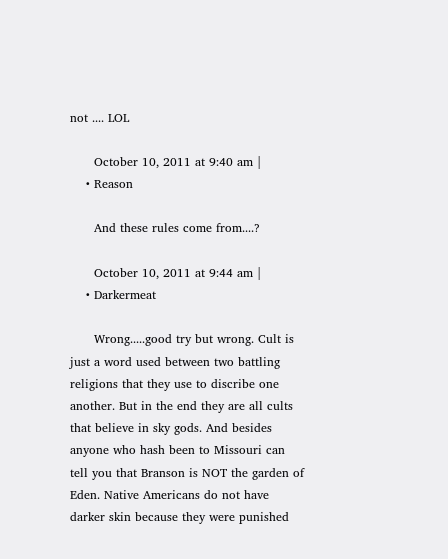not .... LOL

      October 10, 2011 at 9:40 am |
    • Reason

      And these rules come from....?

      October 10, 2011 at 9:44 am |
    • Darkermeat

      Wrong.....good try but wrong. Cult is just a word used between two battling religions that they use to discribe one another. But in the end they are all cults that believe in sky gods. And besides anyone who hash been to Missouri can tell you that Branson is NOT the garden of Eden. Native Americans do not have darker skin because they were punished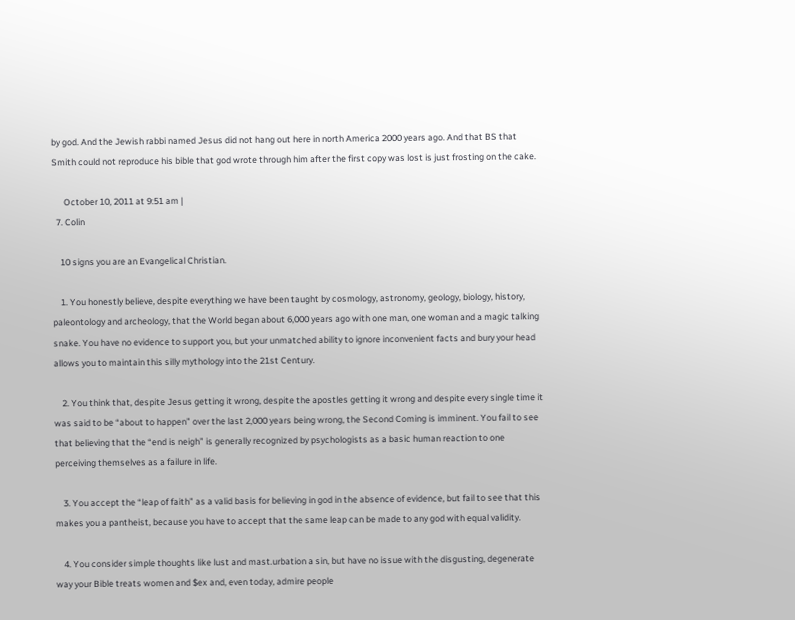by god. And the Jewish rabbi named Jesus did not hang out here in north America 2000 years ago. And that BS that Smith could not reproduce his bible that god wrote through him after the first copy was lost is just frosting on the cake.

      October 10, 2011 at 9:51 am |
  7. Colin

    10 signs you are an Evangelical Christian.

    1. You honestly believe, despite everything we have been taught by cosmology, astronomy, geology, biology, history, paleontology and archeology, that the World began about 6,000 years ago with one man, one woman and a magic talking snake. You have no evidence to support you, but your unmatched ability to ignore inconvenient facts and bury your head allows you to maintain this silly mythology into the 21st Century.

    2. You think that, despite Jesus getting it wrong, despite the apostles getting it wrong and despite every single time it was said to be “about to happen” over the last 2,000 years being wrong, the Second Coming is imminent. You fail to see that believing that the “end is neigh” is generally recognized by psychologists as a basic human reaction to one perceiving themselves as a failure in life.

    3. You accept the “leap of faith” as a valid basis for believing in god in the absence of evidence, but fail to see that this makes you a pantheist, because you have to accept that the same leap can be made to any god with equal validity.

    4. You consider simple thoughts like lust and mast.urbation a sin, but have no issue with the disgusting, degenerate way your Bible treats women and $ex and, even today, admire people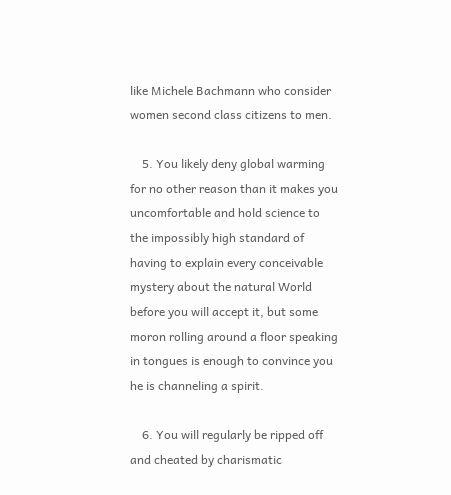like Michele Bachmann who consider women second class citizens to men.

    5. You likely deny global warming for no other reason than it makes you uncomfortable and hold science to the impossibly high standard of having to explain every conceivable mystery about the natural World before you will accept it, but some moron rolling around a floor speaking in tongues is enough to convince you he is channeling a spirit.

    6. You will regularly be ripped off and cheated by charismatic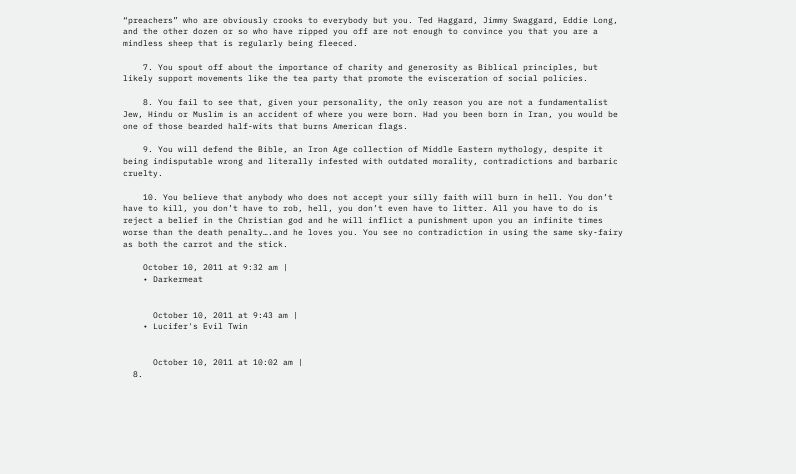“preachers” who are obviously crooks to everybody but you. Ted Haggard, Jimmy Swaggard, Eddie Long, and the other dozen or so who have ripped you off are not enough to convince you that you are a mindless sheep that is regularly being fleeced.

    7. You spout off about the importance of charity and generosity as Biblical principles, but likely support movements like the tea party that promote the evisceration of social policies.

    8. You fail to see that, given your personality, the only reason you are not a fundamentalist Jew, Hindu or Muslim is an accident of where you were born. Had you been born in Iran, you would be one of those bearded half-wits that burns American flags.

    9. You will defend the Bible, an Iron Age collection of Middle Eastern mythology, despite it being indisputable wrong and literally infested with outdated morality, contradictions and barbaric cruelty.

    10. You believe that anybody who does not accept your silly faith will burn in hell. You don’t have to kill, you don’t have to rob, hell, you don’t even have to litter. All you have to do is reject a belief in the Christian god and he will inflict a punishment upon you an infinite times worse than the death penalty….and he loves you. You see no contradiction in using the same sky-fairy as both the carrot and the stick.

    October 10, 2011 at 9:32 am |
    • Darkermeat


      October 10, 2011 at 9:43 am |
    • Lucifer's Evil Twin


      October 10, 2011 at 10:02 am |
  8.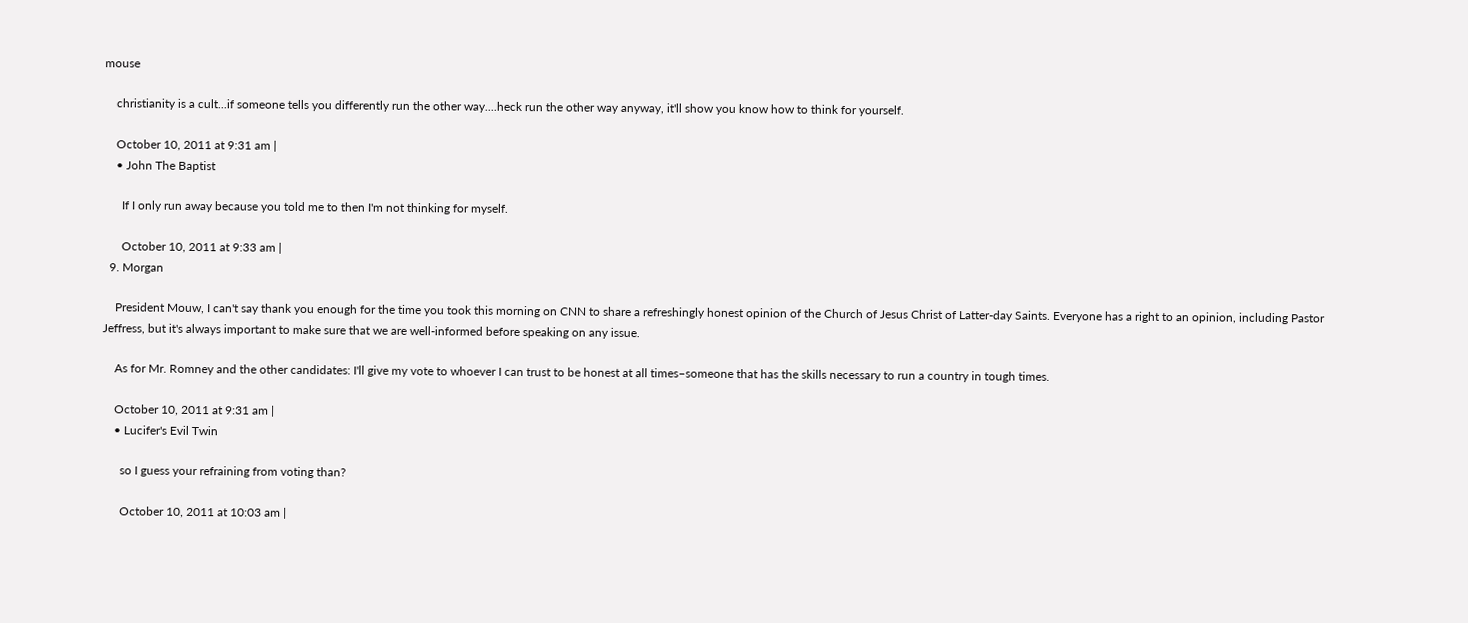mouse

    christianity is a cult...if someone tells you differently run the other way....heck run the other way anyway, it'll show you know how to think for yourself.

    October 10, 2011 at 9:31 am |
    • John The Baptist

      If I only run away because you told me to then I'm not thinking for myself.

      October 10, 2011 at 9:33 am |
  9. Morgan

    President Mouw, I can't say thank you enough for the time you took this morning on CNN to share a refreshingly honest opinion of the Church of Jesus Christ of Latter-day Saints. Everyone has a right to an opinion, including Pastor Jeffress, but it's always important to make sure that we are well-informed before speaking on any issue.

    As for Mr. Romney and the other candidates: I'll give my vote to whoever I can trust to be honest at all times–someone that has the skills necessary to run a country in tough times.

    October 10, 2011 at 9:31 am |
    • Lucifer's Evil Twin

      so I guess your refraining from voting than?

      October 10, 2011 at 10:03 am |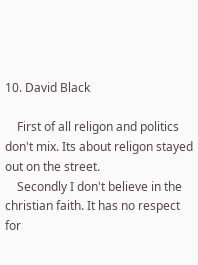10. David Black

    First of all religon and politics don't mix. Its about religon stayed out on the street.
    Secondly I don't believe in the christian faith. It has no respect for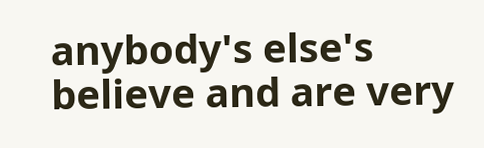anybody's else's believe and are very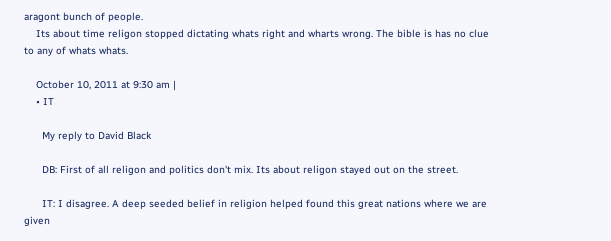aragont bunch of people.
    Its about time religon stopped dictating whats right and wharts wrong. The bible is has no clue to any of whats whats.

    October 10, 2011 at 9:30 am |
    • IT

      My reply to David Black

      DB: First of all religon and politics don't mix. Its about religon stayed out on the street.

      IT: I disagree. A deep seeded belief in religion helped found this great nations where we are given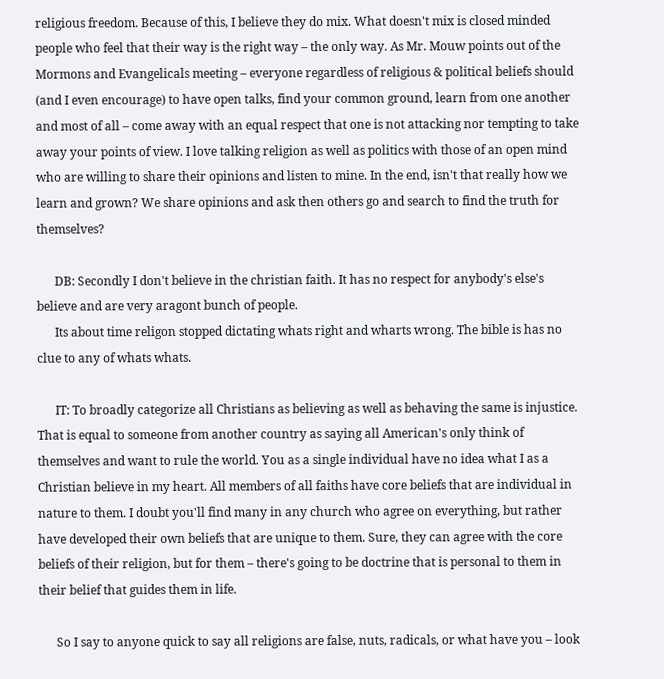religious freedom. Because of this, I believe they do mix. What doesn't mix is closed minded people who feel that their way is the right way – the only way. As Mr. Mouw points out of the Mormons and Evangelicals meeting – everyone regardless of religious & political beliefs should (and I even encourage) to have open talks, find your common ground, learn from one another and most of all – come away with an equal respect that one is not attacking nor tempting to take away your points of view. I love talking religion as well as politics with those of an open mind who are willing to share their opinions and listen to mine. In the end, isn't that really how we learn and grown? We share opinions and ask then others go and search to find the truth for themselves?

      DB: Secondly I don't believe in the christian faith. It has no respect for anybody's else's believe and are very aragont bunch of people.
      Its about time religon stopped dictating whats right and wharts wrong. The bible is has no clue to any of whats whats.

      IT: To broadly categorize all Christians as believing as well as behaving the same is injustice. That is equal to someone from another country as saying all American's only think of themselves and want to rule the world. You as a single individual have no idea what I as a Christian believe in my heart. All members of all faiths have core beliefs that are individual in nature to them. I doubt you'll find many in any church who agree on everything, but rather have developed their own beliefs that are unique to them. Sure, they can agree with the core beliefs of their religion, but for them – there's going to be doctrine that is personal to them in their belief that guides them in life.

      So I say to anyone quick to say all religions are false, nuts, radicals, or what have you – look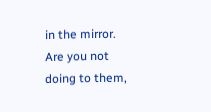in the mirror. Are you not doing to them,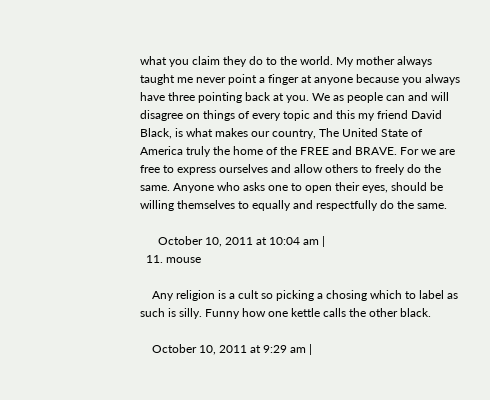what you claim they do to the world. My mother always taught me never point a finger at anyone because you always have three pointing back at you. We as people can and will disagree on things of every topic and this my friend David Black, is what makes our country, The United State of America truly the home of the FREE and BRAVE. For we are free to express ourselves and allow others to freely do the same. Anyone who asks one to open their eyes, should be willing themselves to equally and respectfully do the same.

      October 10, 2011 at 10:04 am |
  11. mouse

    Any religion is a cult so picking a chosing which to label as such is silly. Funny how one kettle calls the other black.

    October 10, 2011 at 9:29 am |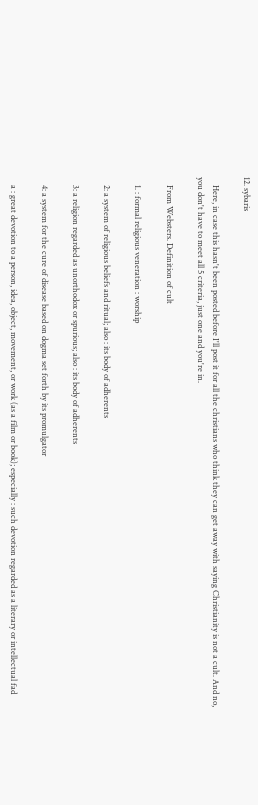12. sybaris

    Here, in case this hasn't been posted before I'll post it for all the christians who think they can get away with saying Christianity is not a cult. And no, you don't have to meet all 5 criteria, just one and you're in.

    From Websters. Definition of cult

    1. : formal religious veneration : worship

    2: a system of religious beliefs and ritual; also : its body of adherents

    3: a religion regarded as unorthodox or spurious; also : its body of adherents

    4: a system for the cure of disease based on dogma set forth by its promulgator

    a : great devotion to a person, idea, object, movement, or work (as a film or book); especially : such devotion regarded as a literary or intellectual fad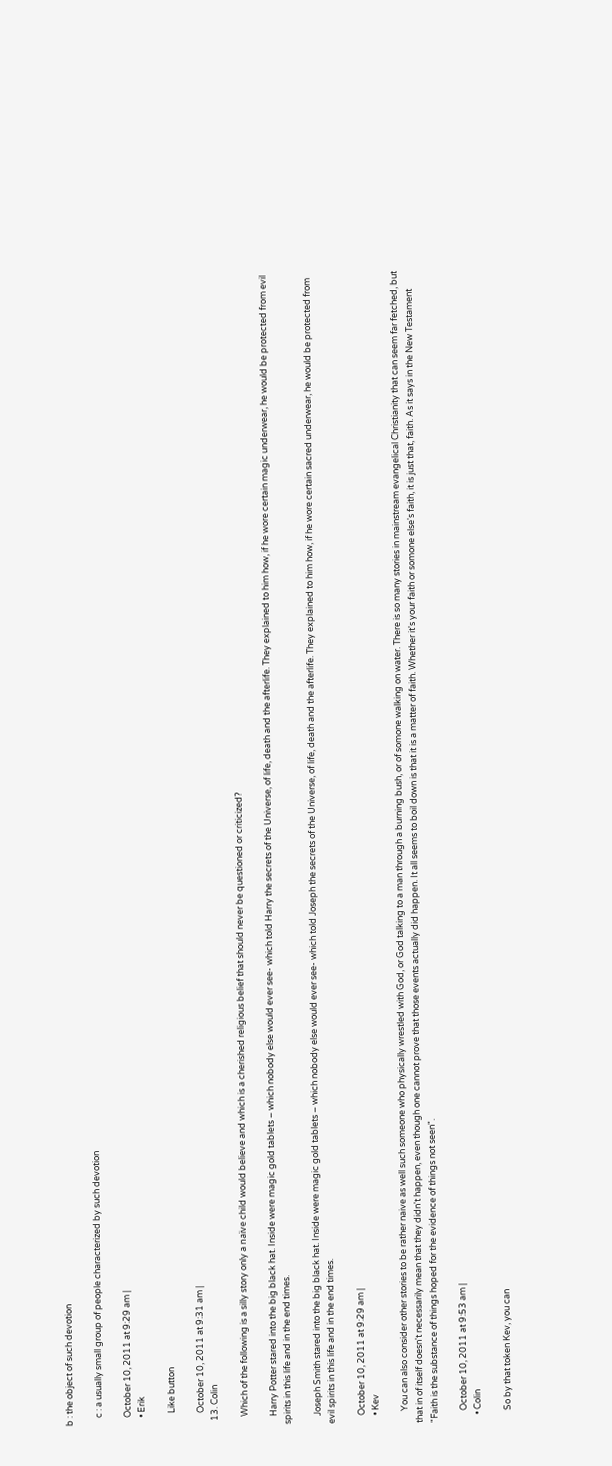b : the object of such devotion

    c : a usually small group of people characterized by such devotion

    October 10, 2011 at 9:29 am |
    • Erik

      Like button

      October 10, 2011 at 9:31 am |
  13. Colin

    Which of the following is a silly story only a naïve child would believe and which is a cherished religious belief that should never be questioned or criticized?

    Harry Potter stared into the big black hat. Inside were magic gold tablets – which nobody else would ever see- which told Harry the secrets of the Universe, of life, death and the afterlife. They explained to him how, if he wore certain magic underwear, he would be protected from evil spirits in this life and in the end times.

    Joseph Smith stared into the big black hat. Inside were magic gold tablets – which nobody else would ever see- which told Joseph the secrets of the Universe, of life, death and the afterlife. They explained to him how, if he wore certain sacred underwear, he would be protected from evil spirits in this life and in the end times.

    October 10, 2011 at 9:29 am |
    • Kev

      You can also consider other stories to be rather naive as well such someone who physically wrestled with God, or God talking to a man through a burning bush, or of somone walking on water. There is so many stories in mainstream evangelical Christianity that can seem far fetched, but that in of itself doesn't necessarily mean that they didn't happen, even though one cannot prove that those events actually did happen. It all seems to boil down is that it is a matter of faith. Whether it's your faith or somone else's faith, it is just that, faith. As it says in the New Testament "Faith is the substance of things hoped for the evidence of things not seen".

      October 10, 2011 at 9:53 am |
    • Colin

      So by that token Kev, you can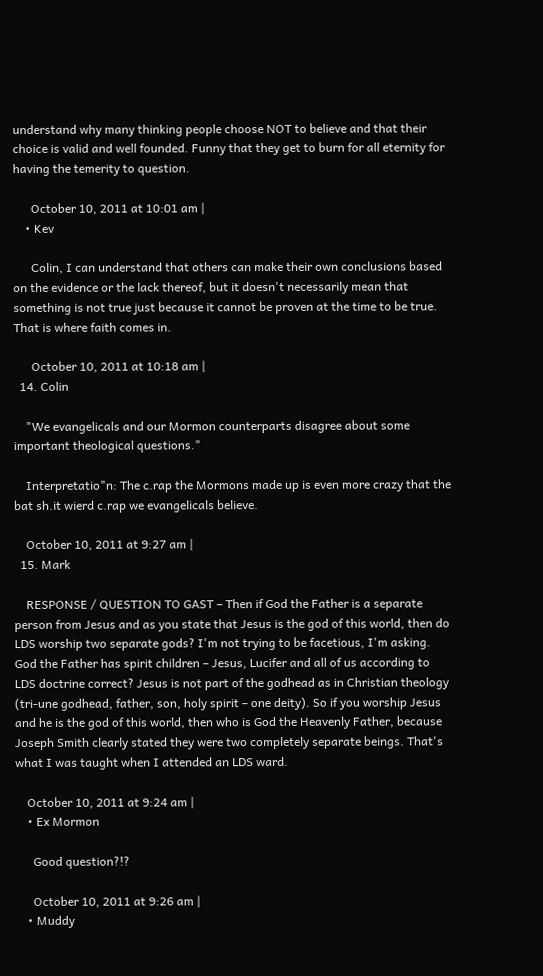understand why many thinking people choose NOT to believe and that their choice is valid and well founded. Funny that they get to burn for all eternity for having the temerity to question.

      October 10, 2011 at 10:01 am |
    • Kev

      Colin, I can understand that others can make their own conclusions based on the evidence or the lack thereof, but it doesn't necessarily mean that something is not true just because it cannot be proven at the time to be true. That is where faith comes in.

      October 10, 2011 at 10:18 am |
  14. Colin

    "We evangelicals and our Mormon counterparts disagree about some important theological questions."

    Interpretatio"n: The c.rap the Mormons made up is even more crazy that the bat sh.it wierd c.rap we evangelicals believe.

    October 10, 2011 at 9:27 am |
  15. Mark

    RESPONSE / QUESTION TO GAST – Then if God the Father is a separate person from Jesus and as you state that Jesus is the god of this world, then do LDS worship two separate gods? I'm not trying to be facetious, I'm asking. God the Father has spirit children – Jesus, Lucifer and all of us according to LDS doctrine correct? Jesus is not part of the godhead as in Christian theology (tri-une godhead, father, son, holy spirit – one deity). So if you worship Jesus and he is the god of this world, then who is God the Heavenly Father, because Joseph Smith clearly stated they were two completely separate beings. That's what I was taught when I attended an LDS ward.

    October 10, 2011 at 9:24 am |
    • Ex Mormon

      Good question?!?

      October 10, 2011 at 9:26 am |
    • Muddy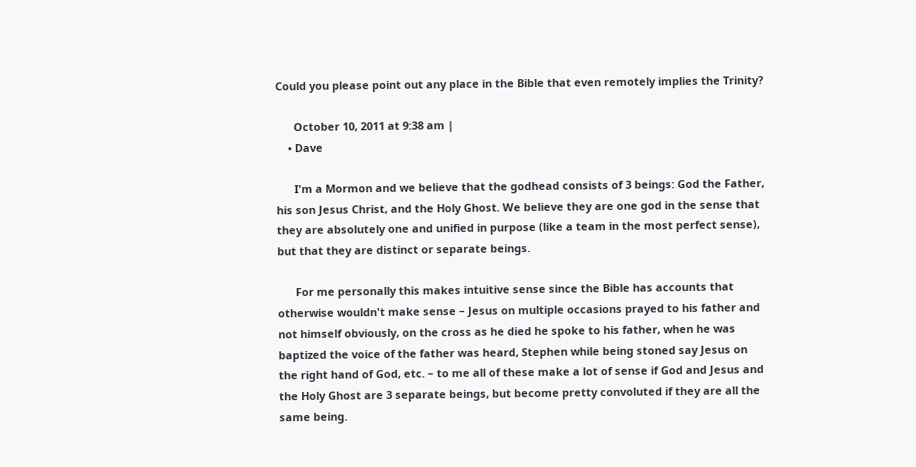Could you please point out any place in the Bible that even remotely implies the Trinity?

      October 10, 2011 at 9:38 am |
    • Dave

      I'm a Mormon and we believe that the godhead consists of 3 beings: God the Father, his son Jesus Christ, and the Holy Ghost. We believe they are one god in the sense that they are absolutely one and unified in purpose (like a team in the most perfect sense), but that they are distinct or separate beings.

      For me personally this makes intuitive sense since the Bible has accounts that otherwise wouldn't make sense – Jesus on multiple occasions prayed to his father and not himself obviously, on the cross as he died he spoke to his father, when he was baptized the voice of the father was heard, Stephen while being stoned say Jesus on the right hand of God, etc. – to me all of these make a lot of sense if God and Jesus and the Holy Ghost are 3 separate beings, but become pretty convoluted if they are all the same being.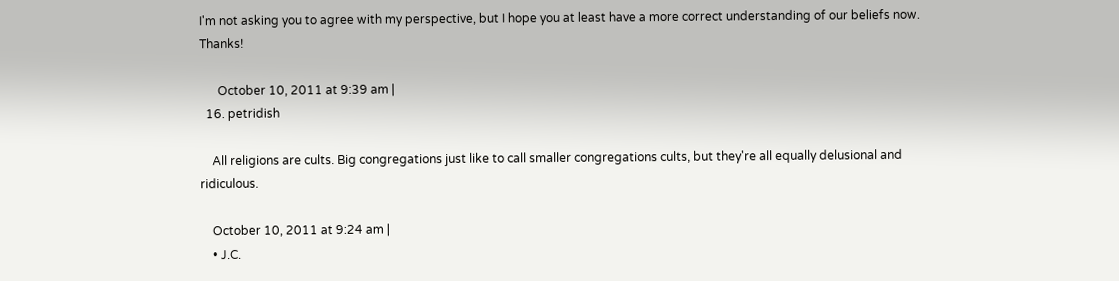I'm not asking you to agree with my perspective, but I hope you at least have a more correct understanding of our beliefs now. Thanks!

      October 10, 2011 at 9:39 am |
  16. petridish

    All religions are cults. Big congregations just like to call smaller congregations cults, but they're all equally delusional and ridiculous.

    October 10, 2011 at 9:24 am |
    • J.C.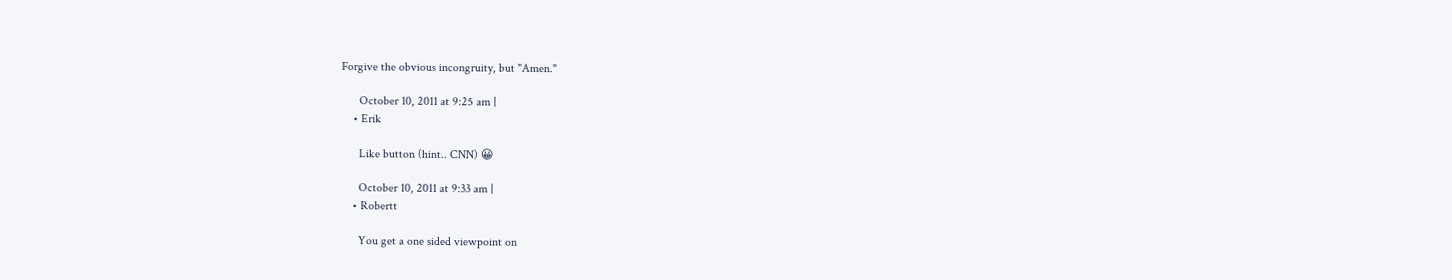Forgive the obvious incongruity, but "Amen."

      October 10, 2011 at 9:25 am |
    • Erik

      Like button (hint.. CNN) 😀

      October 10, 2011 at 9:33 am |
    • Robertt

      You get a one sided viewpoint on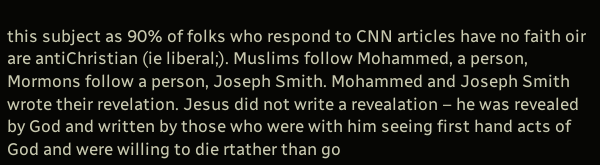this subject as 90% of folks who respond to CNN articles have no faith oir are antiChristian (ie liberal;). Muslims follow Mohammed, a person, Mormons follow a person, Joseph Smith. Mohammed and Joseph Smith wrote their revelation. Jesus did not write a revealation – he was revealed by God and written by those who were with him seeing first hand acts of God and were willing to die rtather than go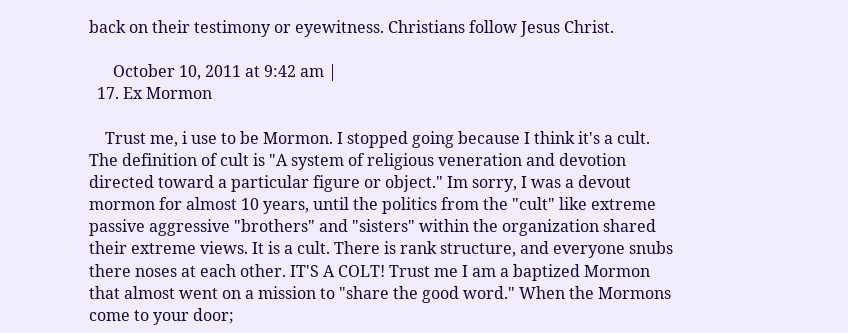back on their testimony or eyewitness. Christians follow Jesus Christ.

      October 10, 2011 at 9:42 am |
  17. Ex Mormon

    Trust me, i use to be Mormon. I stopped going because I think it's a cult. The definition of cult is "A system of religious veneration and devotion directed toward a particular figure or object." Im sorry, I was a devout mormon for almost 10 years, until the politics from the "cult" like extreme passive aggressive "brothers" and "sisters" within the organization shared their extreme views. It is a cult. There is rank structure, and everyone snubs there noses at each other. IT'S A COLT! Trust me I am a baptized Mormon that almost went on a mission to "share the good word." When the Mormons come to your door;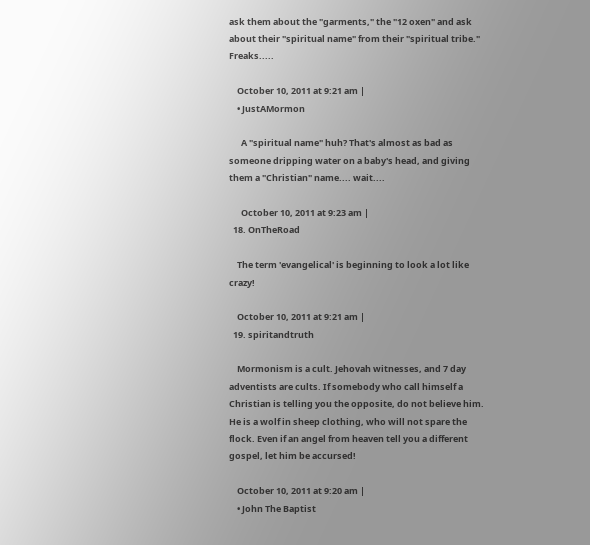ask them about the "garments," the "12 oxen" and ask about their "spiritual name" from their "spiritual tribe." Freaks.....

    October 10, 2011 at 9:21 am |
    • JustAMormon

      A "spiritual name" huh? That's almost as bad as someone dripping water on a baby's head, and giving them a "Christian" name.... wait....

      October 10, 2011 at 9:23 am |
  18. OnTheRoad

    The term 'evangelical' is beginning to look a lot like crazy!

    October 10, 2011 at 9:21 am |
  19. spiritandtruth

    Mormonism is a cult. Jehovah witnesses, and 7 day adventists are cults. If somebody who call himself a Christian is telling you the opposite, do not believe him. He is a wolf in sheep clothing, who will not spare the flock. Even if an angel from heaven tell you a different gospel, let him be accursed!

    October 10, 2011 at 9:20 am |
    • John The Baptist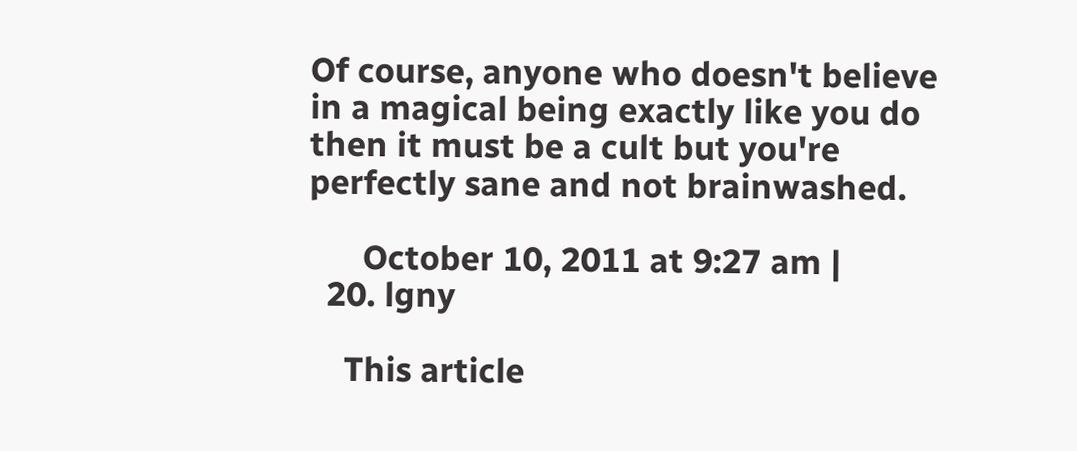Of course, anyone who doesn't believe in a magical being exactly like you do then it must be a cult but you're perfectly sane and not brainwashed.

      October 10, 2011 at 9:27 am |
  20. lgny

    This article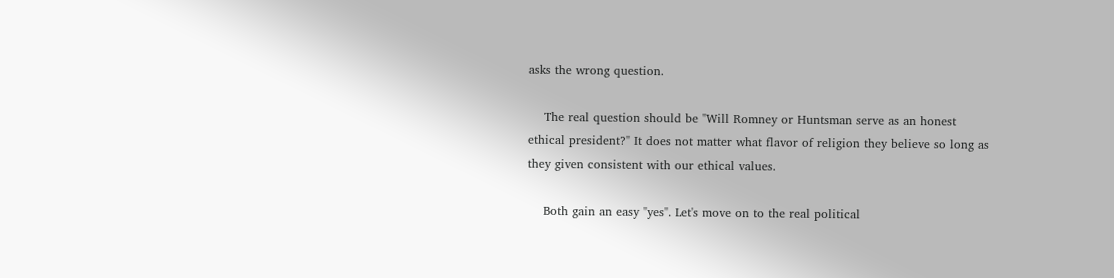asks the wrong question.

    The real question should be "Will Romney or Huntsman serve as an honest ethical president?" It does not matter what flavor of religion they believe so long as they given consistent with our ethical values.

    Both gain an easy "yes". Let's move on to the real political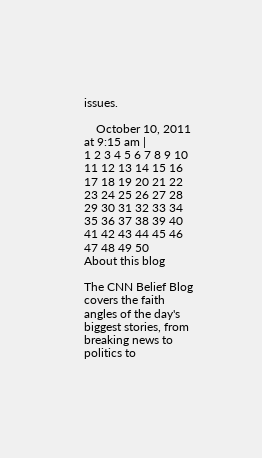issues.

    October 10, 2011 at 9:15 am |
1 2 3 4 5 6 7 8 9 10 11 12 13 14 15 16 17 18 19 20 21 22 23 24 25 26 27 28 29 30 31 32 33 34 35 36 37 38 39 40 41 42 43 44 45 46 47 48 49 50
About this blog

The CNN Belief Blog covers the faith angles of the day's biggest stories, from breaking news to politics to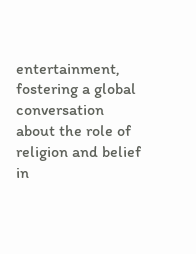entertainment, fostering a global conversation about the role of religion and belief in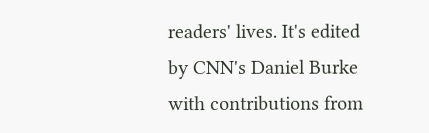readers' lives. It's edited by CNN's Daniel Burke with contributions from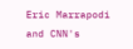Eric Marrapodi and CNN's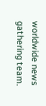worldwide news gathering team.